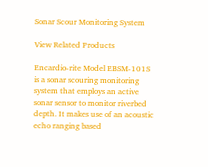Sonar Scour Monitoring System

View Related Products

Encardio-rite Model EBSM-101S is a sonar scouring monitoring system that employs an active sonar sensor to monitor riverbed depth. It makes use of an acoustic echo ranging based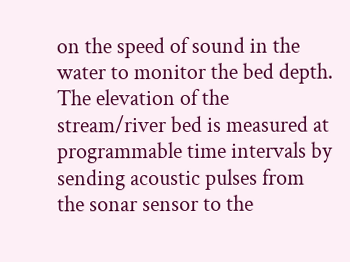on the speed of sound in the water to monitor the bed depth. The elevation of the stream/river bed is measured at programmable time intervals by sending acoustic pulses from the sonar sensor to the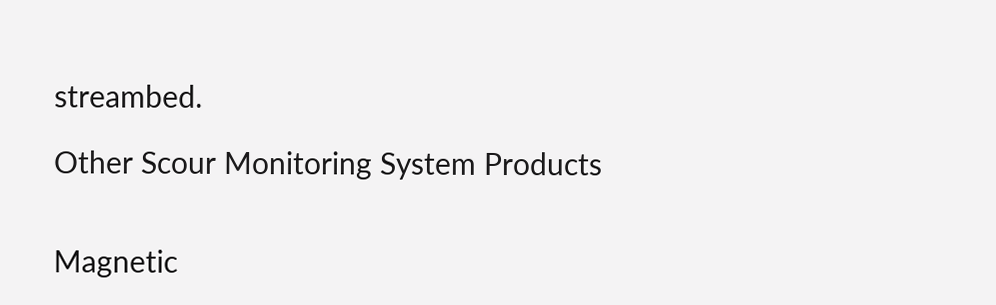streambed.

Other Scour Monitoring System Products


Magnetic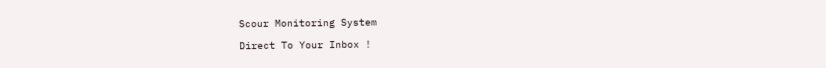Scour Monitoring System

Direct To Your Inbox !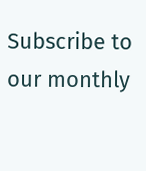Subscribe to our monthly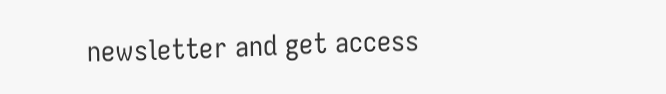newsletter and get access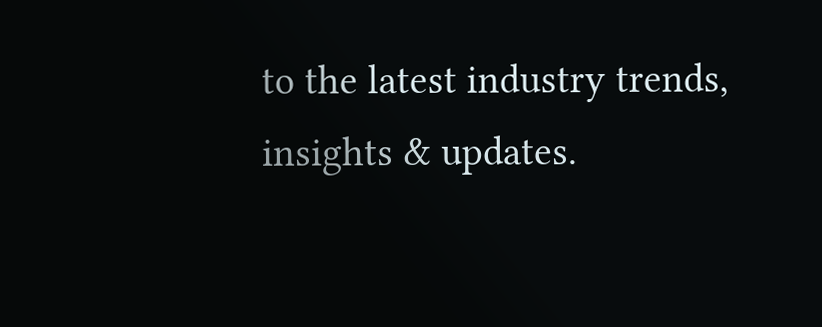to the latest industry trends, insights & updates.